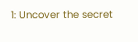1: Uncover the secret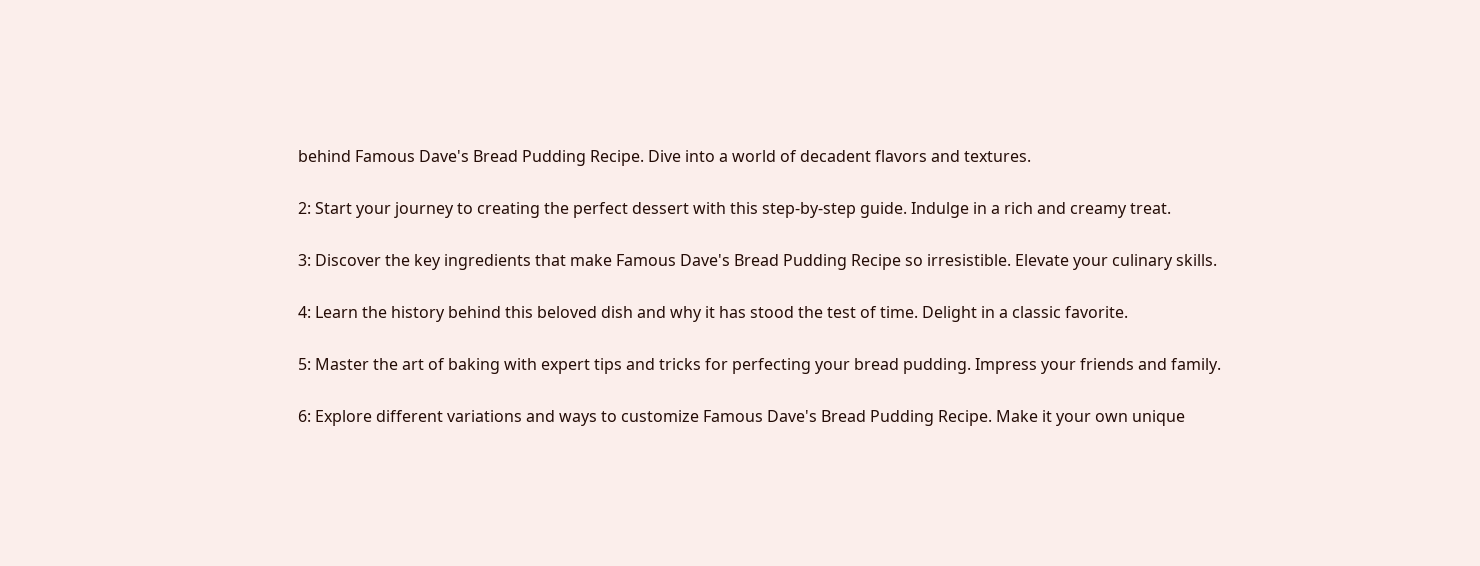behind Famous Dave's Bread Pudding Recipe. Dive into a world of decadent flavors and textures.

2: Start your journey to creating the perfect dessert with this step-by-step guide. Indulge in a rich and creamy treat.

3: Discover the key ingredients that make Famous Dave's Bread Pudding Recipe so irresistible. Elevate your culinary skills.

4: Learn the history behind this beloved dish and why it has stood the test of time. Delight in a classic favorite.

5: Master the art of baking with expert tips and tricks for perfecting your bread pudding. Impress your friends and family.

6: Explore different variations and ways to customize Famous Dave's Bread Pudding Recipe. Make it your own unique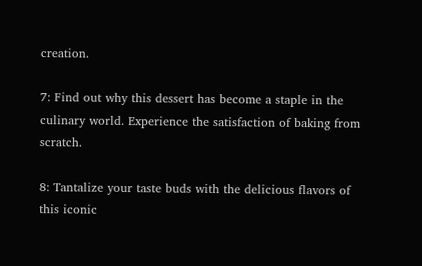creation.

7: Find out why this dessert has become a staple in the culinary world. Experience the satisfaction of baking from scratch.

8: Tantalize your taste buds with the delicious flavors of this iconic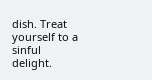dish. Treat yourself to a sinful delight.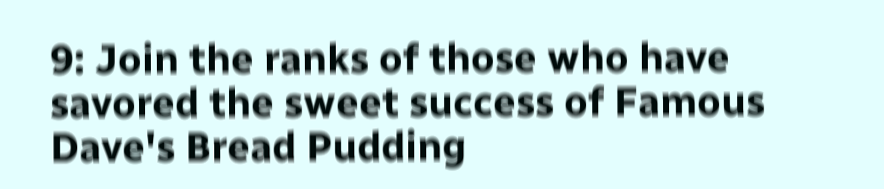9: Join the ranks of those who have savored the sweet success of Famous Dave's Bread Pudding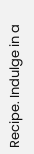Recipe. Indulge in a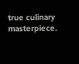true culinary masterpiece.